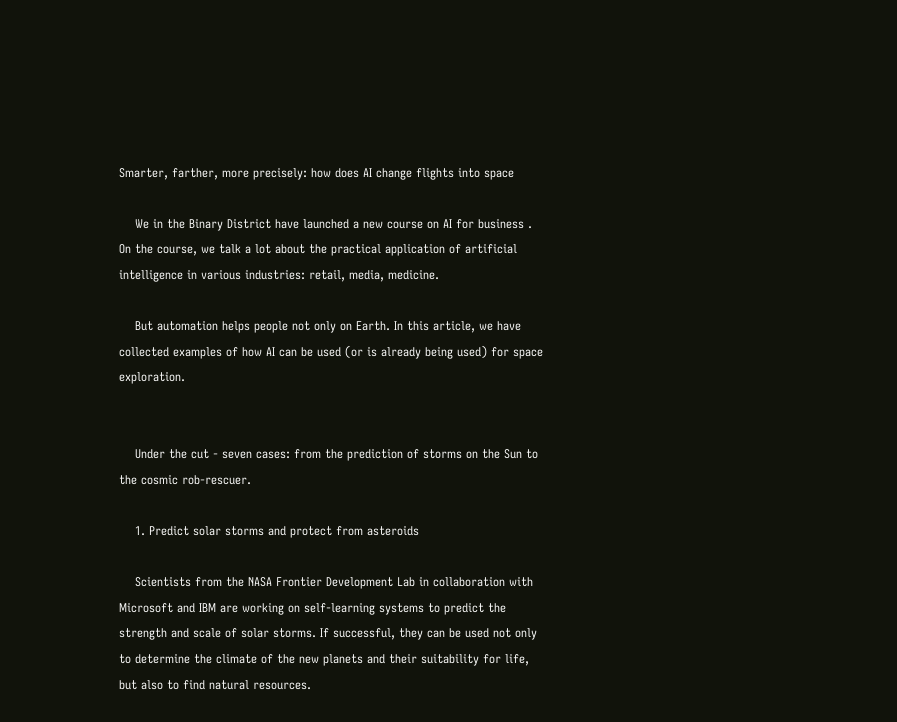Smarter, farther, more precisely: how does AI change flights into space

    We in the Binary District have launched a new course on AI for business . On the course, we talk a lot about the practical application of artificial intelligence in various industries: retail, media, medicine.

    But automation helps people not only on Earth. In this article, we have collected examples of how AI can be used (or is already being used) for space exploration.


    Under the cut - seven cases: from the prediction of storms on the Sun to the cosmic rob-rescuer.

    1. Predict solar storms and protect from asteroids

    Scientists from the NASA Frontier Development Lab in collaboration with Microsoft and IBM are working on self-learning systems to predict the strength and scale of solar storms. If successful, they can be used not only to determine the climate of the new planets and their suitability for life, but also to find natural resources.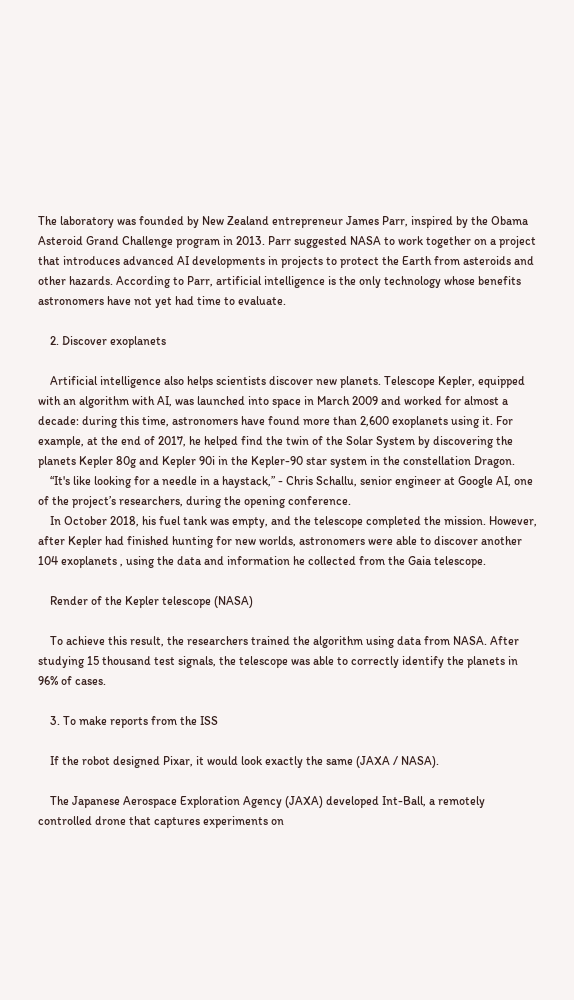The laboratory was founded by New Zealand entrepreneur James Parr, inspired by the Obama Asteroid Grand Challenge program in 2013. Parr suggested NASA to work together on a project that introduces advanced AI developments in projects to protect the Earth from asteroids and other hazards. According to Parr, artificial intelligence is the only technology whose benefits astronomers have not yet had time to evaluate.

    2. Discover exoplanets

    Artificial intelligence also helps scientists discover new planets. Telescope Kepler, equipped with an algorithm with AI, was launched into space in March 2009 and worked for almost a decade: during this time, astronomers have found more than 2,600 exoplanets using it. For example, at the end of 2017, he helped find the twin of the Solar System by discovering the planets Kepler 80g and Kepler 90i in the Kepler-90 star system in the constellation Dragon.
    “It's like looking for a needle in a haystack,” - Chris Schallu, senior engineer at Google AI, one of the project’s researchers, during the opening conference.
    In October 2018, his fuel tank was empty, and the telescope completed the mission. However, after Kepler had finished hunting for new worlds, astronomers were able to discover another 104 exoplanets , using the data and information he collected from the Gaia telescope.

    Render of the Kepler telescope (NASA)

    To achieve this result, the researchers trained the algorithm using data from NASA. After studying 15 thousand test signals, the telescope was able to correctly identify the planets in 96% of cases.

    3. To make reports from the ISS

    If the robot designed Pixar, it would look exactly the same (JAXA / NASA).

    The Japanese Aerospace Exploration Agency (JAXA) developed Int-Ball, a remotely controlled drone that captures experiments on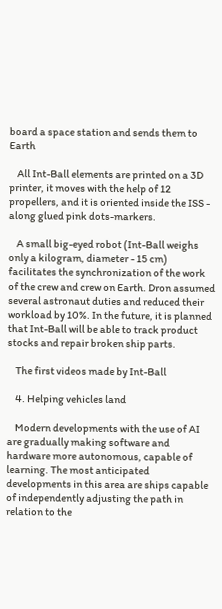board a space station and sends them to Earth

    All Int-Ball elements are printed on a 3D printer, it moves with the help of 12 propellers, and it is oriented inside the ISS - along glued pink dots-markers.

    A small big-eyed robot (Int-Ball weighs only a kilogram, diameter - 15 cm) facilitates the synchronization of the work of the crew and crew on Earth. Dron assumed several astronaut duties and reduced their workload by 10%. In the future, it is planned that Int-Ball will be able to track product stocks and repair broken ship parts.

    The first videos made by Int-Ball

    4. Helping vehicles land

    Modern developments with the use of AI are gradually making software and hardware more autonomous, capable of learning. The most anticipated developments in this area are ships capable of independently adjusting the path in relation to the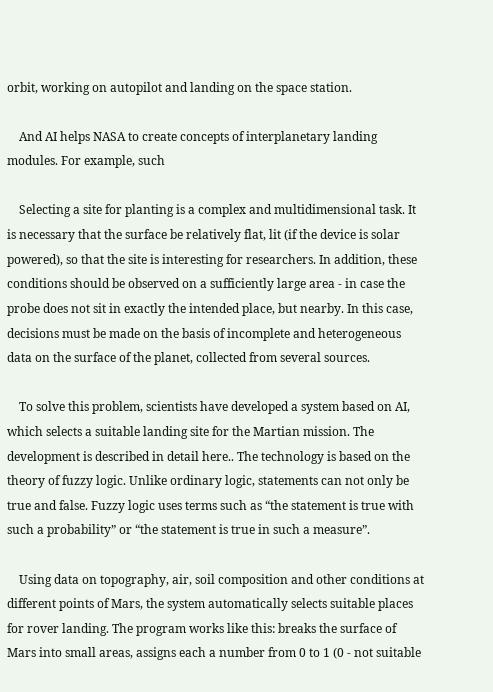orbit, working on autopilot and landing on the space station.

    And AI helps NASA to create concepts of interplanetary landing modules. For example, such

    Selecting a site for planting is a complex and multidimensional task. It is necessary that the surface be relatively flat, lit (if the device is solar powered), so that the site is interesting for researchers. In addition, these conditions should be observed on a sufficiently large area - in case the probe does not sit in exactly the intended place, but nearby. In this case, decisions must be made on the basis of incomplete and heterogeneous data on the surface of the planet, collected from several sources.

    To solve this problem, scientists have developed a system based on AI, which selects a suitable landing site for the Martian mission. The development is described in detail here.. The technology is based on the theory of fuzzy logic. Unlike ordinary logic, statements can not only be true and false. Fuzzy logic uses terms such as “the statement is true with such a probability” or “the statement is true in such a measure”.

    Using data on topography, air, soil composition and other conditions at different points of Mars, the system automatically selects suitable places for rover landing. The program works like this: breaks the surface of Mars into small areas, assigns each a number from 0 to 1 (0 - not suitable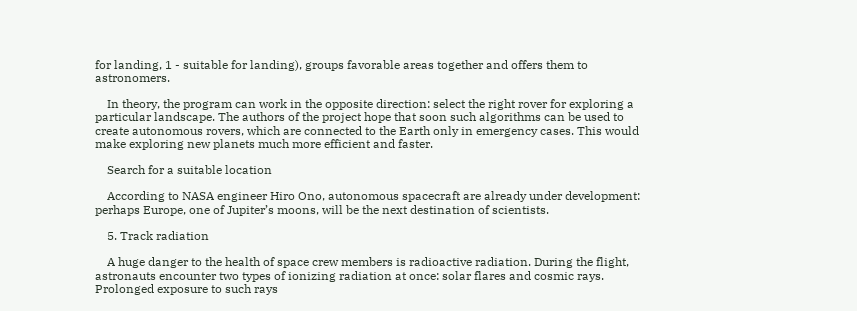for landing, 1 - suitable for landing), groups favorable areas together and offers them to astronomers.

    In theory, the program can work in the opposite direction: select the right rover for exploring a particular landscape. The authors of the project hope that soon such algorithms can be used to create autonomous rovers, which are connected to the Earth only in emergency cases. This would make exploring new planets much more efficient and faster.

    Search for a suitable location

    According to NASA engineer Hiro Ono, autonomous spacecraft are already under development: perhaps Europe, one of Jupiter’s moons, will be the next destination of scientists.

    5. Track radiation

    A huge danger to the health of space crew members is radioactive radiation. During the flight, astronauts encounter two types of ionizing radiation at once: solar flares and cosmic rays. Prolonged exposure to such rays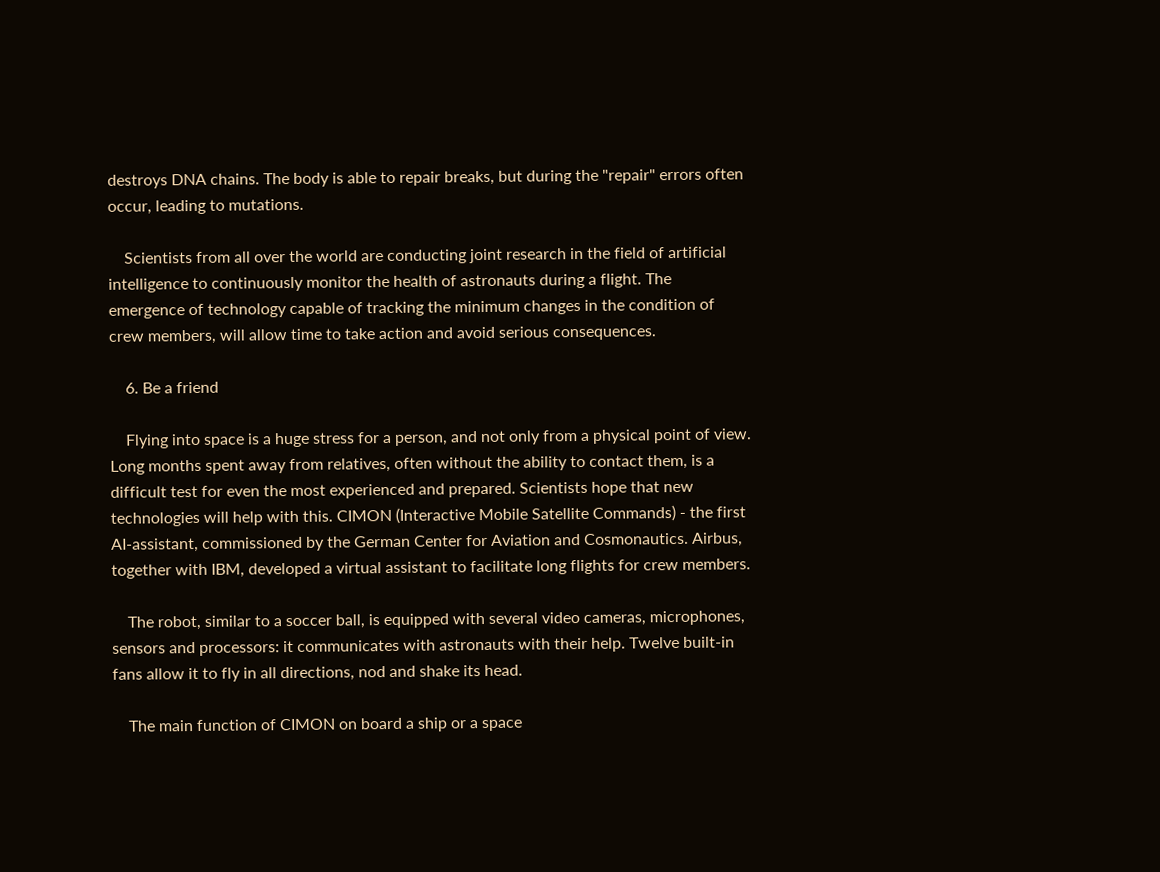destroys DNA chains. The body is able to repair breaks, but during the "repair" errors often occur, leading to mutations.

    Scientists from all over the world are conducting joint research in the field of artificial intelligence to continuously monitor the health of astronauts during a flight. The emergence of technology capable of tracking the minimum changes in the condition of crew members, will allow time to take action and avoid serious consequences.

    6. Be a friend

    Flying into space is a huge stress for a person, and not only from a physical point of view. Long months spent away from relatives, often without the ability to contact them, is a difficult test for even the most experienced and prepared. Scientists hope that new technologies will help with this. CIMON (Interactive Mobile Satellite Commands) - the first AI-assistant, commissioned by the German Center for Aviation and Cosmonautics. Airbus, together with IBM, developed a virtual assistant to facilitate long flights for crew members.

    The robot, similar to a soccer ball, is equipped with several video cameras, microphones, sensors and processors: it communicates with astronauts with their help. Twelve built-in fans allow it to fly in all directions, nod and shake its head.

    The main function of CIMON on board a ship or a space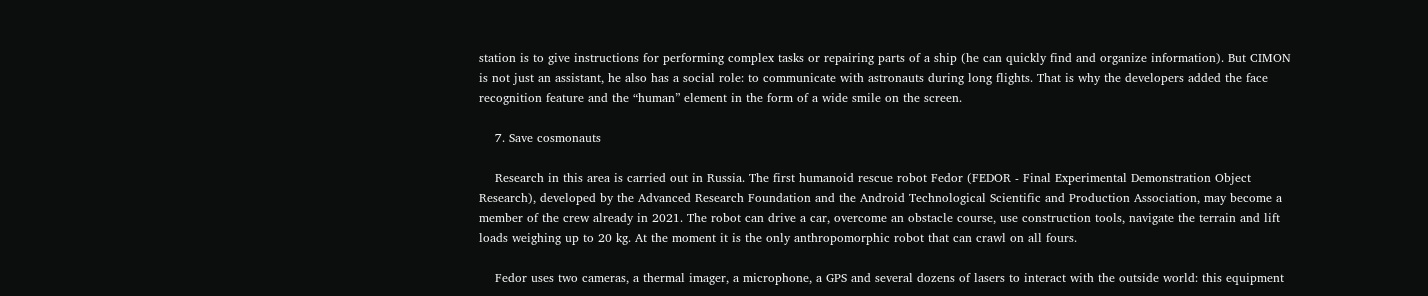station is to give instructions for performing complex tasks or repairing parts of a ship (he can quickly find and organize information). But CIMON is not just an assistant, he also has a social role: to communicate with astronauts during long flights. That is why the developers added the face recognition feature and the “human” element in the form of a wide smile on the screen.

    7. Save cosmonauts

    Research in this area is carried out in Russia. The first humanoid rescue robot Fedor (FEDOR - Final Experimental Demonstration Object Research), developed by the Advanced Research Foundation and the Android Technological Scientific and Production Association, may become a member of the crew already in 2021. The robot can drive a car, overcome an obstacle course, use construction tools, navigate the terrain and lift loads weighing up to 20 kg. At the moment it is the only anthropomorphic robot that can crawl on all fours.

    Fedor uses two cameras, a thermal imager, a microphone, a GPS and several dozens of lasers to interact with the outside world: this equipment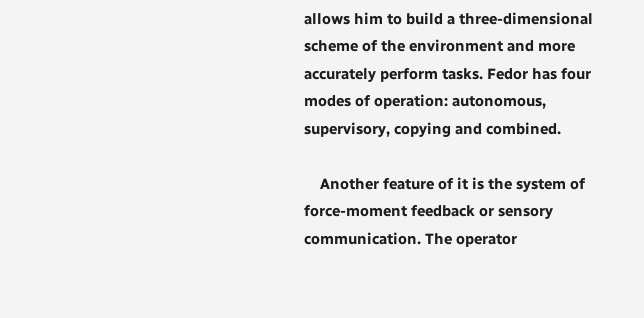allows him to build a three-dimensional scheme of the environment and more accurately perform tasks. Fedor has four modes of operation: autonomous, supervisory, copying and combined.

    Another feature of it is the system of force-moment feedback or sensory communication. The operator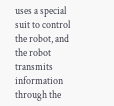uses a special suit to control the robot, and the robot transmits information through the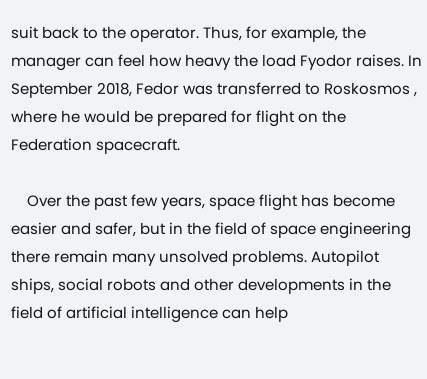suit back to the operator. Thus, for example, the manager can feel how heavy the load Fyodor raises. In September 2018, Fedor was transferred to Roskosmos , where he would be prepared for flight on the Federation spacecraft.

    Over the past few years, space flight has become easier and safer, but in the field of space engineering there remain many unsolved problems. Autopilot ships, social robots and other developments in the field of artificial intelligence can help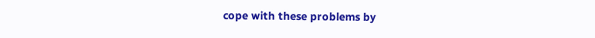cope with these problems by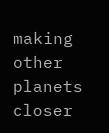making other planets closer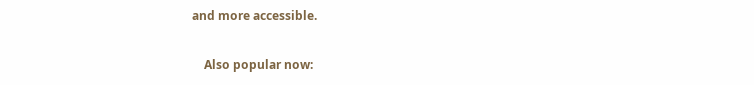and more accessible.

    Also popular now: